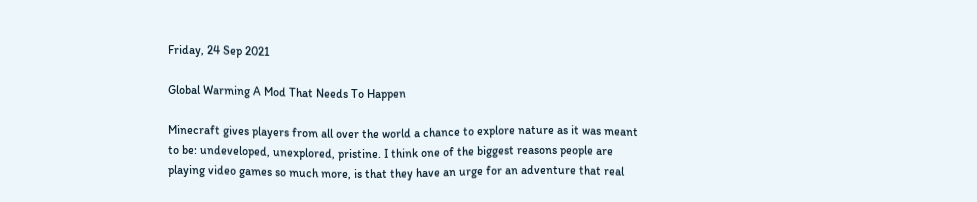Friday, 24 Sep 2021

Global Warming A Mod That Needs To Happen

Minecraft gives players from all over the world a chance to explore nature as it was meant to be: undeveloped, unexplored, pristine. I think one of the biggest reasons people are playing video games so much more, is that they have an urge for an adventure that real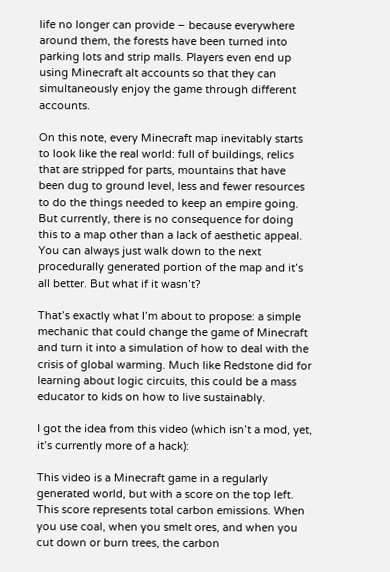life no longer can provide – because everywhere around them, the forests have been turned into parking lots and strip malls. Players even end up using Minecraft alt accounts so that they can simultaneously enjoy the game through different accounts.

On this note, every Minecraft map inevitably starts to look like the real world: full of buildings, relics that are stripped for parts, mountains that have been dug to ground level, less and fewer resources to do the things needed to keep an empire going. But currently, there is no consequence for doing this to a map other than a lack of aesthetic appeal. You can always just walk down to the next procedurally generated portion of the map and it’s all better. But what if it wasn’t?

That’s exactly what I’m about to propose: a simple mechanic that could change the game of Minecraft and turn it into a simulation of how to deal with the crisis of global warming. Much like Redstone did for learning about logic circuits, this could be a mass educator to kids on how to live sustainably.

I got the idea from this video (which isn’t a mod, yet, it’s currently more of a hack):

This video is a Minecraft game in a regularly generated world, but with a score on the top left. This score represents total carbon emissions. When you use coal, when you smelt ores, and when you cut down or burn trees, the carbon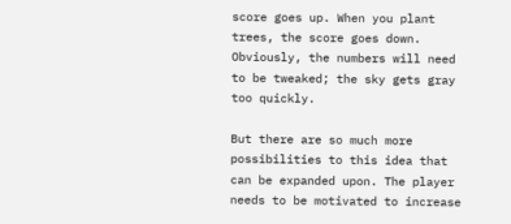score goes up. When you plant trees, the score goes down. Obviously, the numbers will need to be tweaked; the sky gets gray too quickly.

But there are so much more possibilities to this idea that can be expanded upon. The player needs to be motivated to increase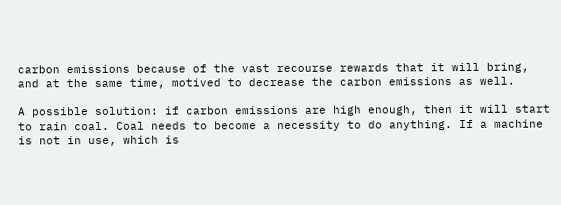carbon emissions because of the vast recourse rewards that it will bring, and at the same time, motived to decrease the carbon emissions as well.

A possible solution: if carbon emissions are high enough, then it will start to rain coal. Coal needs to become a necessity to do anything. If a machine is not in use, which is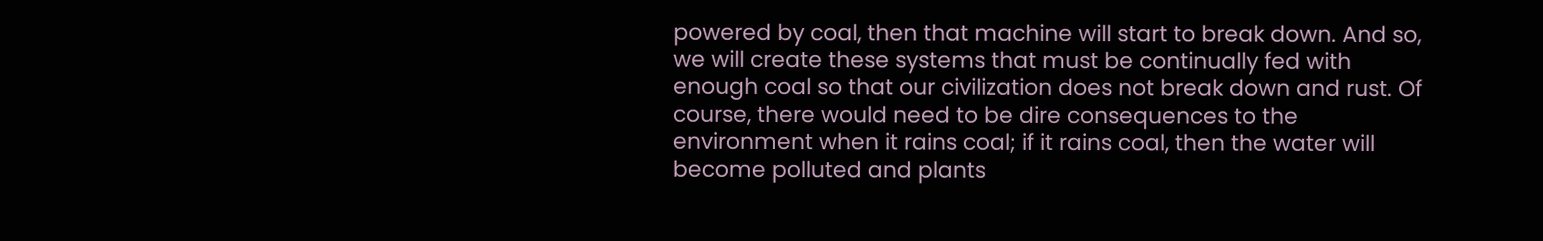powered by coal, then that machine will start to break down. And so, we will create these systems that must be continually fed with enough coal so that our civilization does not break down and rust. Of course, there would need to be dire consequences to the environment when it rains coal; if it rains coal, then the water will become polluted and plants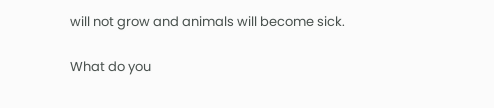will not grow and animals will become sick.

What do you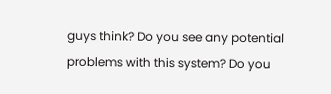guys think? Do you see any potential problems with this system? Do you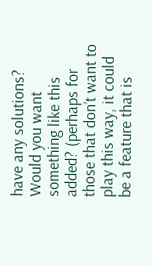have any solutions? Would you want something like this added? (perhaps for those that don’t want to play this way, it could be a feature that is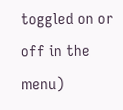toggled on or off in the menu)